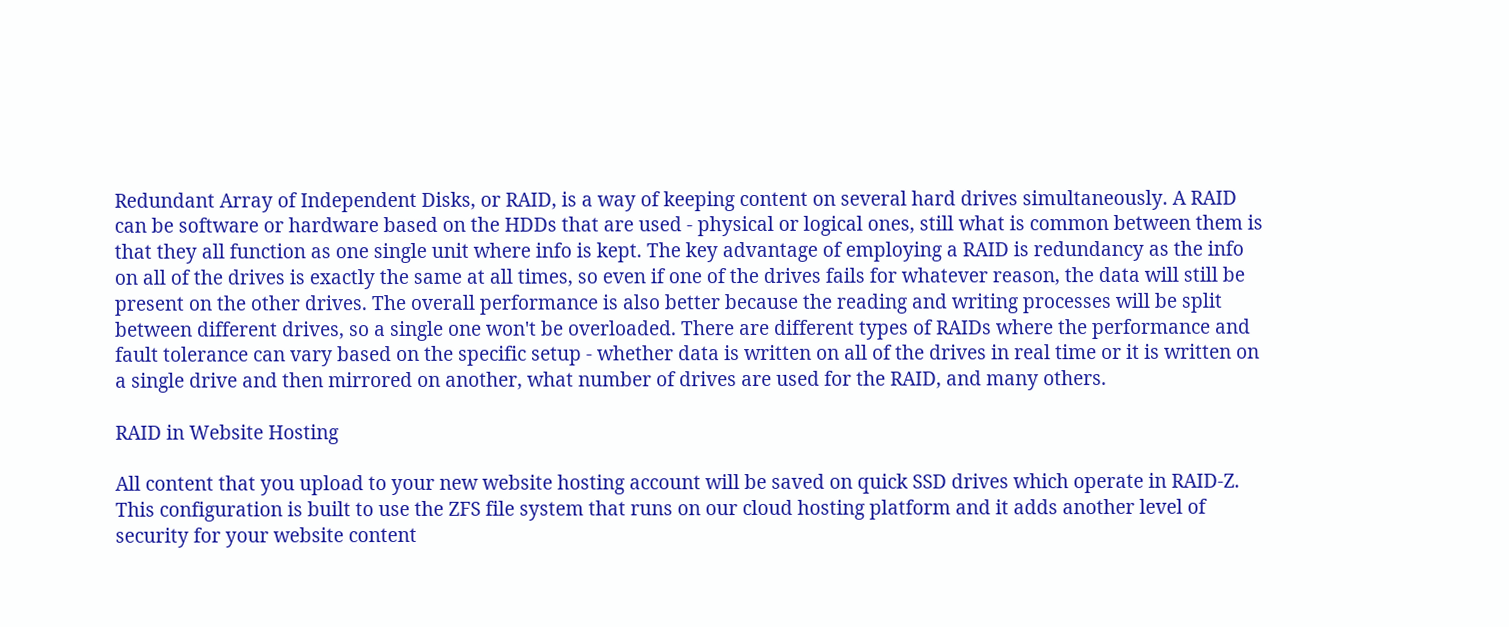Redundant Array of Independent Disks, or RAID, is a way of keeping content on several hard drives simultaneously. A RAID can be software or hardware based on the HDDs that are used - physical or logical ones, still what is common between them is that they all function as one single unit where info is kept. The key advantage of employing a RAID is redundancy as the info on all of the drives is exactly the same at all times, so even if one of the drives fails for whatever reason, the data will still be present on the other drives. The overall performance is also better because the reading and writing processes will be split between different drives, so a single one won't be overloaded. There are different types of RAIDs where the performance and fault tolerance can vary based on the specific setup - whether data is written on all of the drives in real time or it is written on a single drive and then mirrored on another, what number of drives are used for the RAID, and many others.

RAID in Website Hosting

All content that you upload to your new website hosting account will be saved on quick SSD drives which operate in RAID-Z. This configuration is built to use the ZFS file system that runs on our cloud hosting platform and it adds another level of security for your website content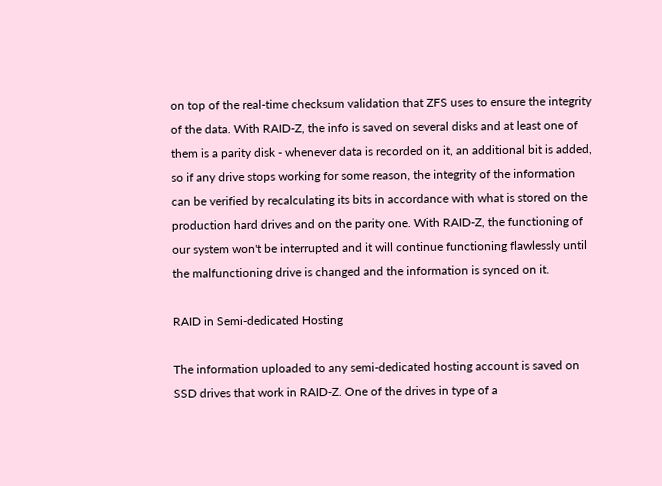on top of the real-time checksum validation that ZFS uses to ensure the integrity of the data. With RAID-Z, the info is saved on several disks and at least one of them is a parity disk - whenever data is recorded on it, an additional bit is added, so if any drive stops working for some reason, the integrity of the information can be verified by recalculating its bits in accordance with what is stored on the production hard drives and on the parity one. With RAID-Z, the functioning of our system won't be interrupted and it will continue functioning flawlessly until the malfunctioning drive is changed and the information is synced on it.

RAID in Semi-dedicated Hosting

The information uploaded to any semi-dedicated hosting account is saved on SSD drives that work in RAID-Z. One of the drives in type of a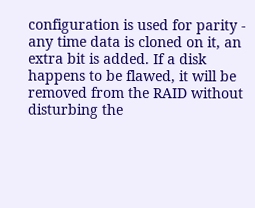configuration is used for parity - any time data is cloned on it, an extra bit is added. If a disk happens to be flawed, it will be removed from the RAID without disturbing the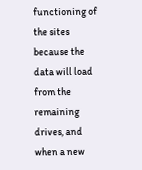functioning of the sites because the data will load from the remaining drives, and when a new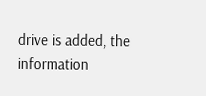drive is added, the information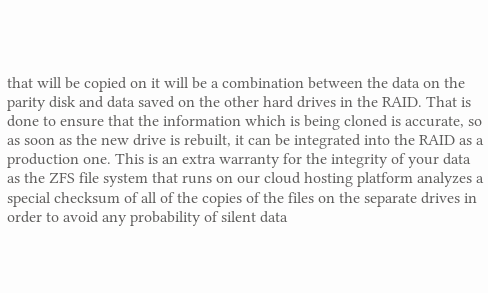that will be copied on it will be a combination between the data on the parity disk and data saved on the other hard drives in the RAID. That is done to ensure that the information which is being cloned is accurate, so as soon as the new drive is rebuilt, it can be integrated into the RAID as a production one. This is an extra warranty for the integrity of your data as the ZFS file system that runs on our cloud hosting platform analyzes a special checksum of all of the copies of the files on the separate drives in order to avoid any probability of silent data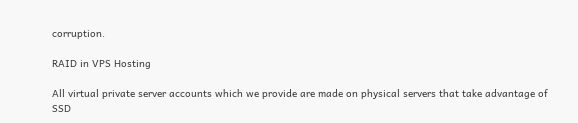corruption.

RAID in VPS Hosting

All virtual private server accounts which we provide are made on physical servers that take advantage of SSD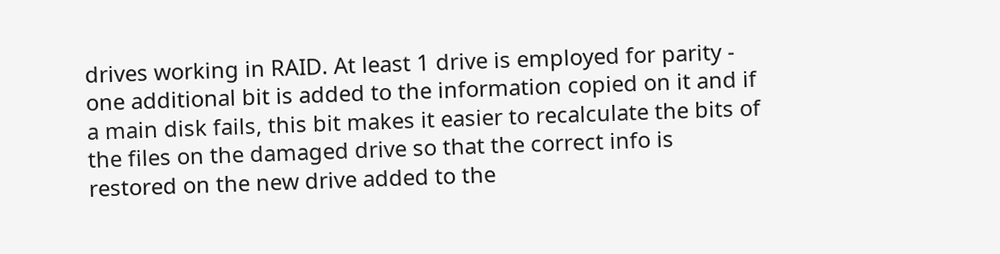drives working in RAID. At least 1 drive is employed for parity - one additional bit is added to the information copied on it and if a main disk fails, this bit makes it easier to recalculate the bits of the files on the damaged drive so that the correct info is restored on the new drive added to the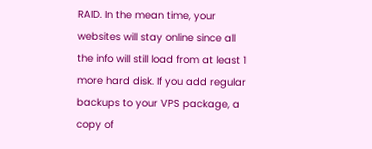RAID. In the mean time, your websites will stay online since all the info will still load from at least 1 more hard disk. If you add regular backups to your VPS package, a copy of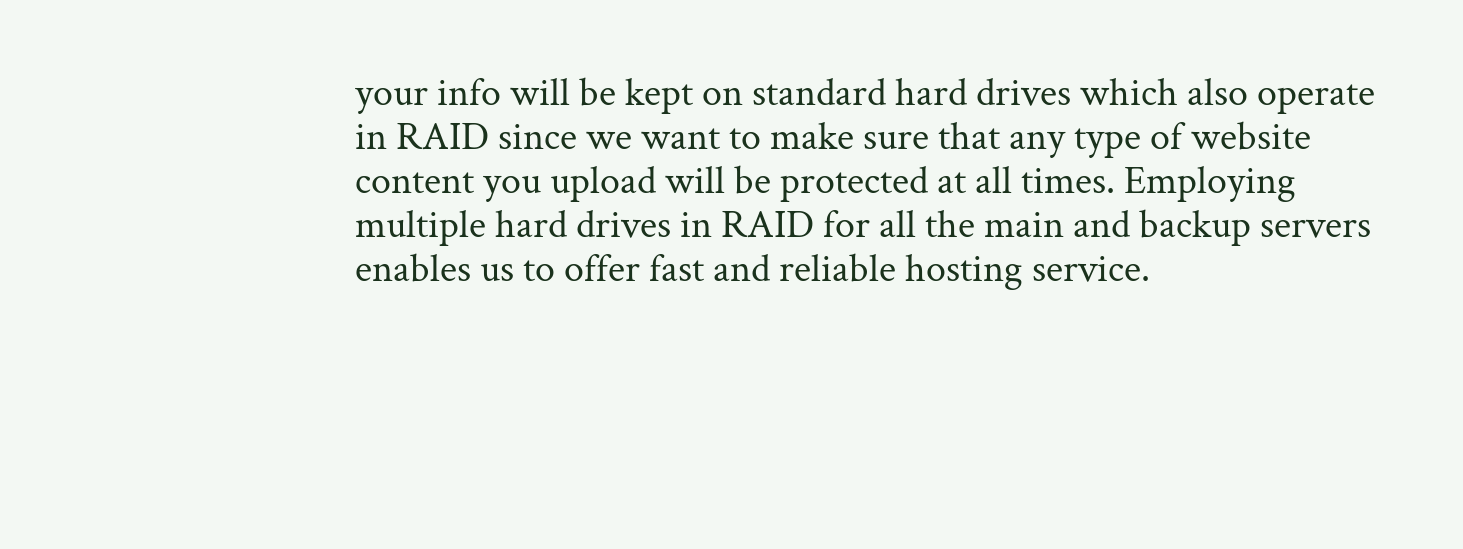your info will be kept on standard hard drives which also operate in RAID since we want to make sure that any type of website content you upload will be protected at all times. Employing multiple hard drives in RAID for all the main and backup servers enables us to offer fast and reliable hosting service.